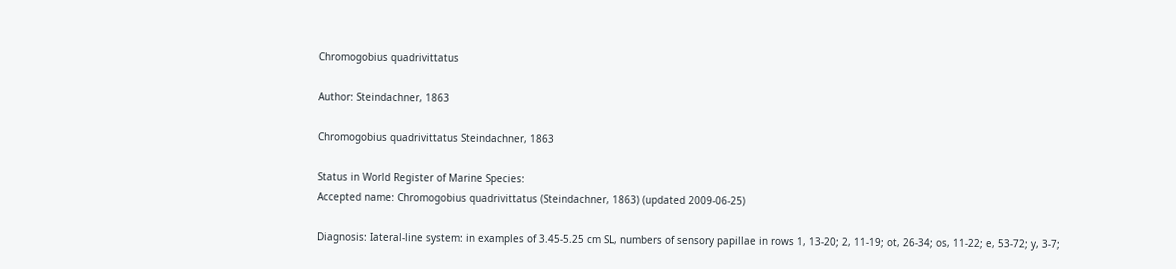Chromogobius quadrivittatus

Author: Steindachner, 1863

Chromogobius quadrivittatus Steindachner, 1863

Status in World Register of Marine Species:
Accepted name: Chromogobius quadrivittatus (Steindachner, 1863) (updated 2009-06-25)

Diagnosis: Iateral-line system: in examples of 3.45-5.25 cm SL, numbers of sensory papillae in rows 1, 13-20; 2, 11-19; ot, 26-34; os, 11-22; e, 53-72; y, 3-7;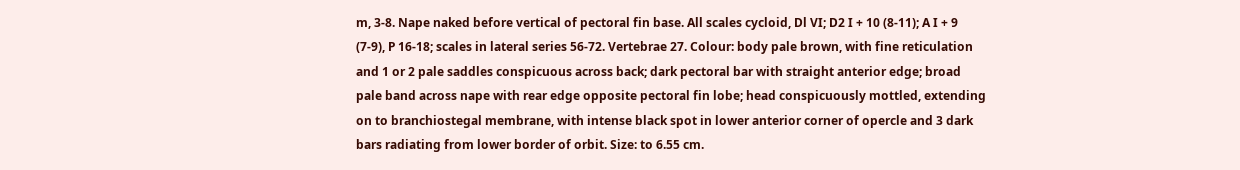m, 3-8. Nape naked before vertical of pectoral fin base. All scales cycloid, Dl VI; D2 I + 10 (8-11); A I + 9 (7-9), P 16-18; scales in lateral series 56-72. Vertebrae 27. Colour: body pale brown, with fine reticulation and 1 or 2 pale saddles conspicuous across back; dark pectoral bar with straight anterior edge; broad pale band across nape with rear edge opposite pectoral fin lobe; head conspicuously mottled, extending on to branchiostegal membrane, with intense black spot in lower anterior corner of opercle and 3 dark bars radiating from lower border of orbit. Size: to 6.55 cm.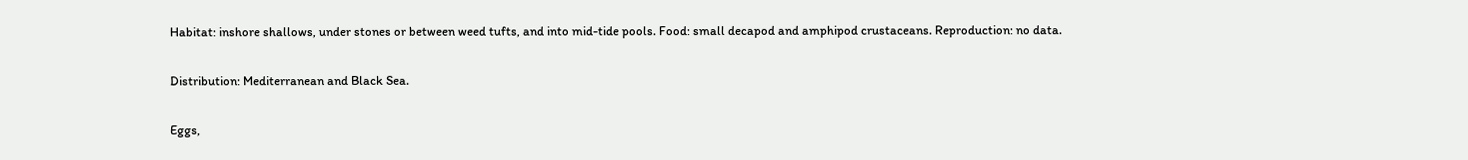Habitat: inshore shallows, under stones or between weed tufts, and into mid-tide pools. Food: small decapod and amphipod crustaceans. Reproduction: no data.

Distribution: Mediterranean and Black Sea.

Eggs,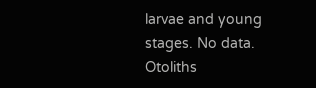larvae and young stages. No data.
Otoliths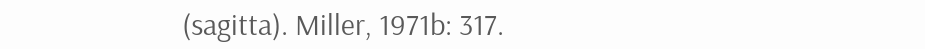(sagitta). Miller, 1971b: 317.